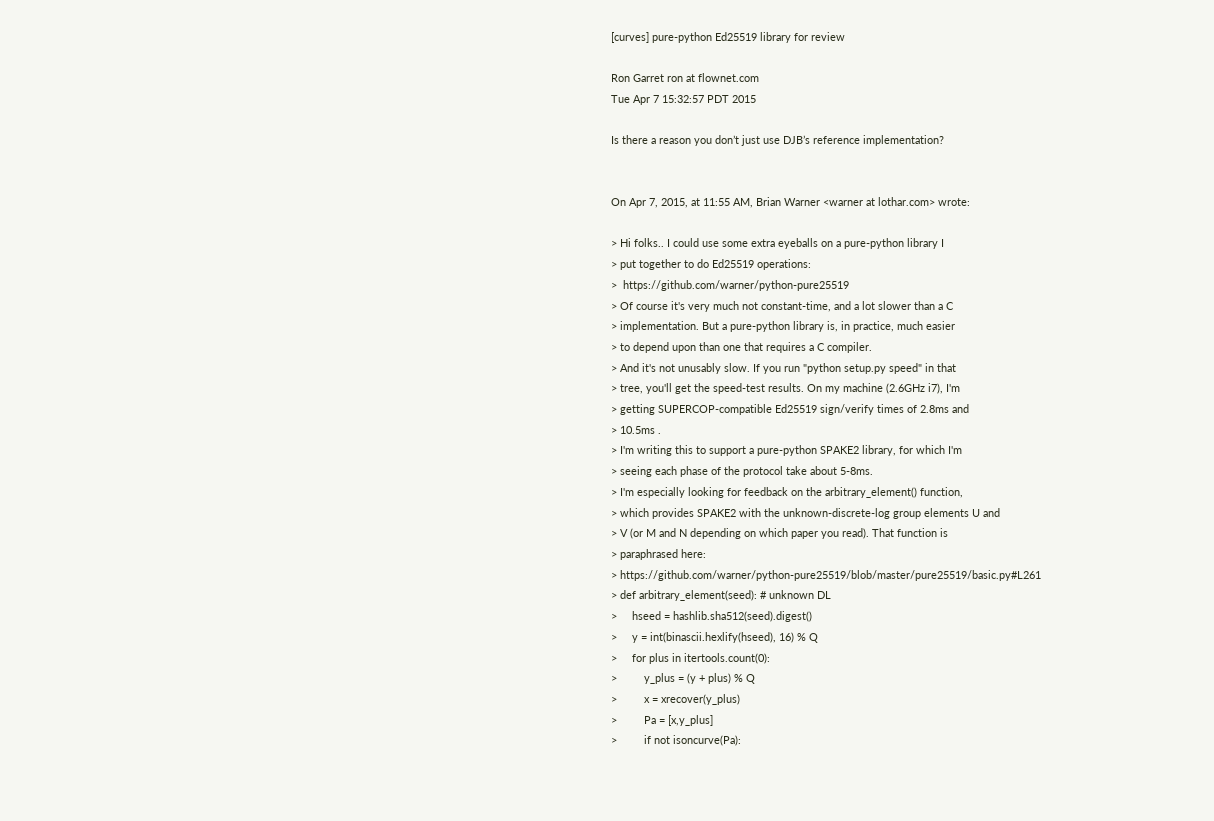[curves] pure-python Ed25519 library for review

Ron Garret ron at flownet.com
Tue Apr 7 15:32:57 PDT 2015

Is there a reason you don’t just use DJB’s reference implementation?


On Apr 7, 2015, at 11:55 AM, Brian Warner <warner at lothar.com> wrote:

> Hi folks.. I could use some extra eyeballs on a pure-python library I
> put together to do Ed25519 operations:
>  https://github.com/warner/python-pure25519
> Of course it's very much not constant-time, and a lot slower than a C
> implementation. But a pure-python library is, in practice, much easier
> to depend upon than one that requires a C compiler.
> And it's not unusably slow. If you run "python setup.py speed" in that
> tree, you'll get the speed-test results. On my machine (2.6GHz i7), I'm
> getting SUPERCOP-compatible Ed25519 sign/verify times of 2.8ms and
> 10.5ms .
> I'm writing this to support a pure-python SPAKE2 library, for which I'm
> seeing each phase of the protocol take about 5-8ms.
> I'm especially looking for feedback on the arbitrary_element() function,
> which provides SPAKE2 with the unknown-discrete-log group elements U and
> V (or M and N depending on which paper you read). That function is
> paraphrased here:
> https://github.com/warner/python-pure25519/blob/master/pure25519/basic.py#L261
> def arbitrary_element(seed): # unknown DL
>     hseed = hashlib.sha512(seed).digest()
>     y = int(binascii.hexlify(hseed), 16) % Q
>     for plus in itertools.count(0):
>         y_plus = (y + plus) % Q
>         x = xrecover(y_plus)
>         Pa = [x,y_plus]
>         if not isoncurve(Pa):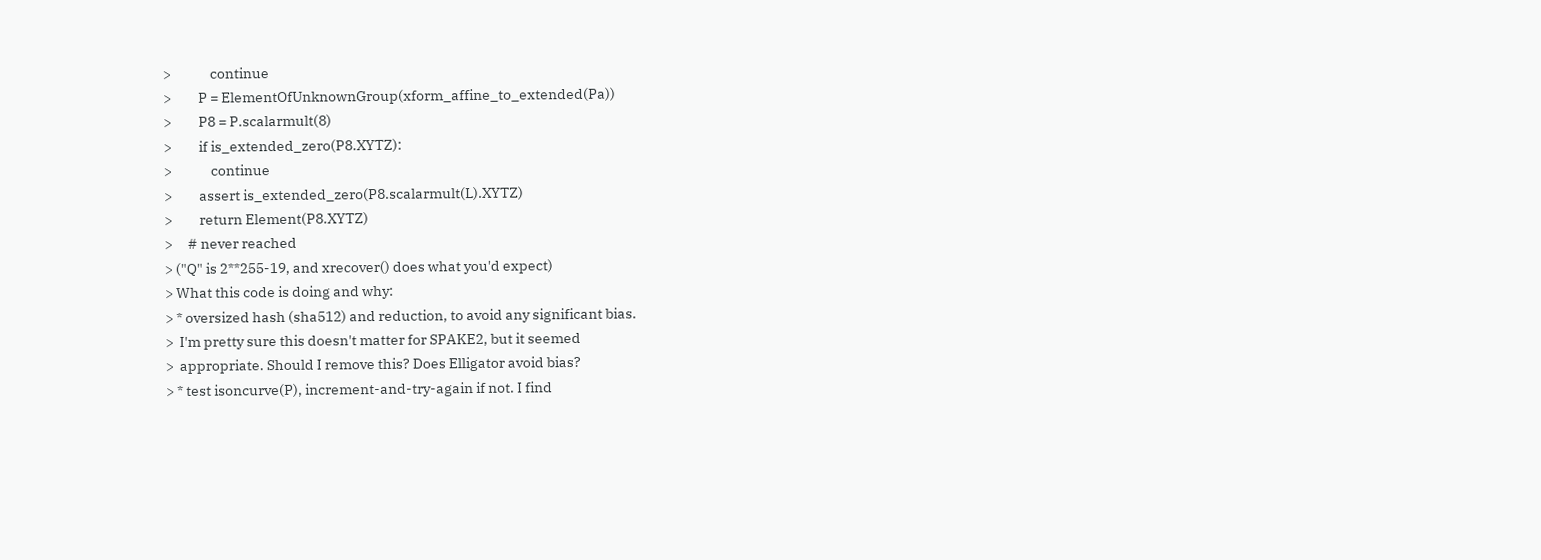>             continue
>         P = ElementOfUnknownGroup(xform_affine_to_extended(Pa))
>         P8 = P.scalarmult(8)
>         if is_extended_zero(P8.XYTZ):
>             continue
>         assert is_extended_zero(P8.scalarmult(L).XYTZ)
>         return Element(P8.XYTZ)
>     # never reached
> ("Q" is 2**255-19, and xrecover() does what you'd expect)
> What this code is doing and why:
> * oversized hash (sha512) and reduction, to avoid any significant bias.
>  I'm pretty sure this doesn't matter for SPAKE2, but it seemed
>  appropriate. Should I remove this? Does Elligator avoid bias?
> * test isoncurve(P), increment-and-try-again if not. I find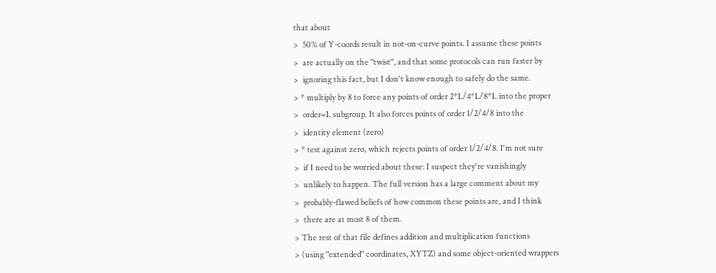that about
>  50% of Y-coords result in not-on-curve points. I assume these points
>  are actually on the "twist", and that some protocols can run faster by
>  ignoring this fact, but I don't know enough to safely do the same.
> * multiply by 8 to force any points of order 2*L/4*L/8*L into the proper
>  order=L subgroup. It also forces points of order 1/2/4/8 into the
>  identity element (zero)
> * test against zero, which rejects points of order 1/2/4/8. I'm not sure
>  if I need to be worried about these: I suspect they're vanishingly
>  unlikely to happen. The full version has a large comment about my
>  probably-flawed beliefs of how common these points are, and I think
>  there are at most 8 of them.
> The rest of that file defines addition and multiplication functions
> (using "extended" coordinates, XYTZ) and some object-oriented wrappers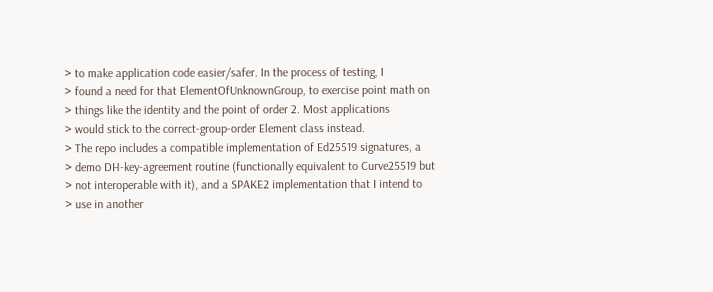> to make application code easier/safer. In the process of testing, I
> found a need for that ElementOfUnknownGroup, to exercise point math on
> things like the identity and the point of order 2. Most applications
> would stick to the correct-group-order Element class instead.
> The repo includes a compatible implementation of Ed25519 signatures, a
> demo DH-key-agreement routine (functionally equivalent to Curve25519 but
> not interoperable with it), and a SPAKE2 implementation that I intend to
> use in another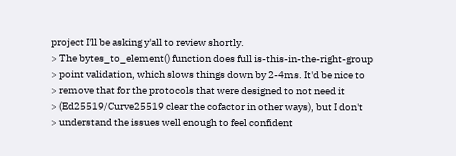project I'll be asking y'all to review shortly.
> The bytes_to_element() function does full is-this-in-the-right-group
> point validation, which slows things down by 2-4ms. It'd be nice to
> remove that for the protocols that were designed to not need it
> (Ed25519/Curve25519 clear the cofactor in other ways), but I don't
> understand the issues well enough to feel confident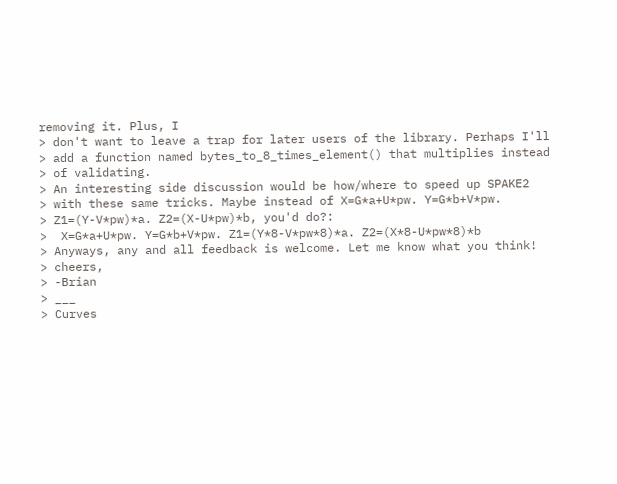removing it. Plus, I
> don't want to leave a trap for later users of the library. Perhaps I'll
> add a function named bytes_to_8_times_element() that multiplies instead
> of validating.
> An interesting side discussion would be how/where to speed up SPAKE2
> with these same tricks. Maybe instead of X=G*a+U*pw. Y=G*b+V*pw.
> Z1=(Y-V*pw)*a. Z2=(X-U*pw)*b, you'd do?:
>  X=G*a+U*pw. Y=G*b+V*pw. Z1=(Y*8-V*pw*8)*a. Z2=(X*8-U*pw*8)*b
> Anyways, any and all feedback is welcome. Let me know what you think!
> cheers,
> -Brian
> ___
> Curves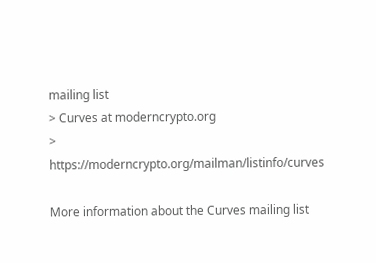mailing list
> Curves at moderncrypto.org
> https://moderncrypto.org/mailman/listinfo/curves

More information about the Curves mailing list